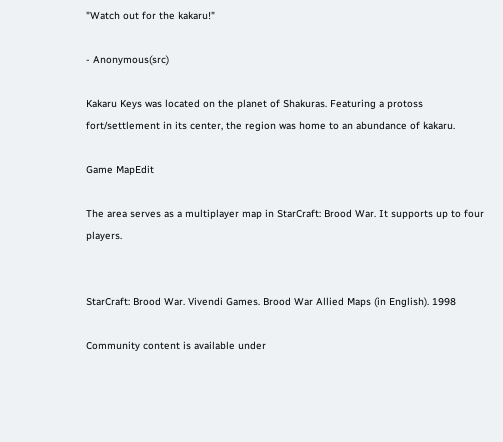"Watch out for the kakaru!"

- Anonymous(src)

Kakaru Keys was located on the planet of Shakuras. Featuring a protoss fort/settlement in its center, the region was home to an abundance of kakaru.

Game MapEdit

The area serves as a multiplayer map in StarCraft: Brood War. It supports up to four players.


StarCraft: Brood War. Vivendi Games. Brood War Allied Maps (in English). 1998

Community content is available under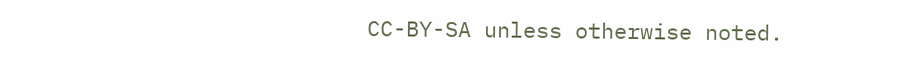CC-BY-SA unless otherwise noted.